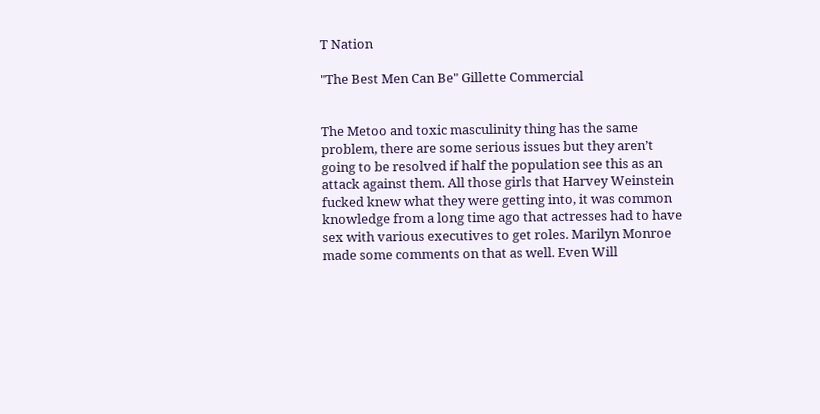T Nation

"The Best Men Can Be" Gillette Commercial


The Metoo and toxic masculinity thing has the same problem, there are some serious issues but they aren’t going to be resolved if half the population see this as an attack against them. All those girls that Harvey Weinstein fucked knew what they were getting into, it was common knowledge from a long time ago that actresses had to have sex with various executives to get roles. Marilyn Monroe made some comments on that as well. Even Will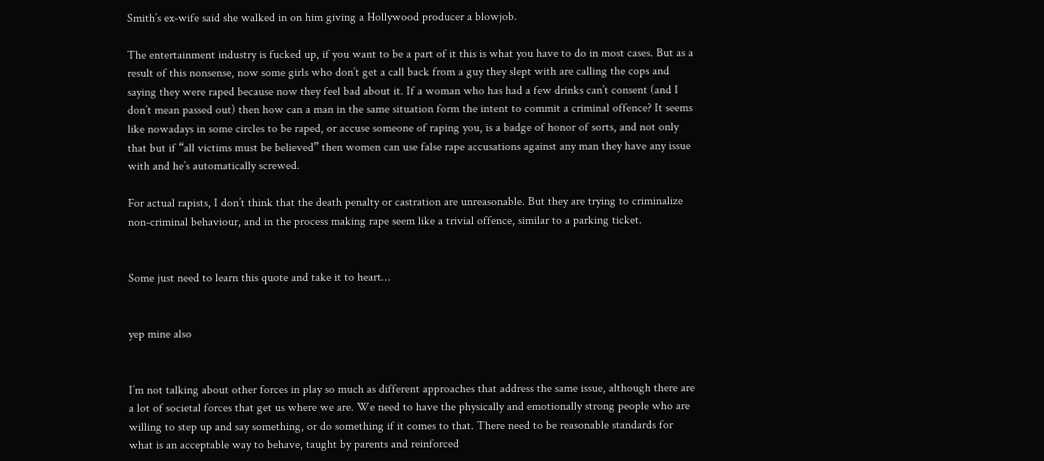Smith’s ex-wife said she walked in on him giving a Hollywood producer a blowjob.

The entertainment industry is fucked up, if you want to be a part of it this is what you have to do in most cases. But as a result of this nonsense, now some girls who don’t get a call back from a guy they slept with are calling the cops and saying they were raped because now they feel bad about it. If a woman who has had a few drinks can’t consent (and I don’t mean passed out) then how can a man in the same situation form the intent to commit a criminal offence? It seems like nowadays in some circles to be raped, or accuse someone of raping you, is a badge of honor of sorts, and not only that but if “all victims must be believed” then women can use false rape accusations against any man they have any issue with and he’s automatically screwed.

For actual rapists, I don’t think that the death penalty or castration are unreasonable. But they are trying to criminalize non-criminal behaviour, and in the process making rape seem like a trivial offence, similar to a parking ticket.


Some just need to learn this quote and take it to heart…


yep mine also


I’m not talking about other forces in play so much as different approaches that address the same issue, although there are a lot of societal forces that get us where we are. We need to have the physically and emotionally strong people who are willing to step up and say something, or do something if it comes to that. There need to be reasonable standards for what is an acceptable way to behave, taught by parents and reinforced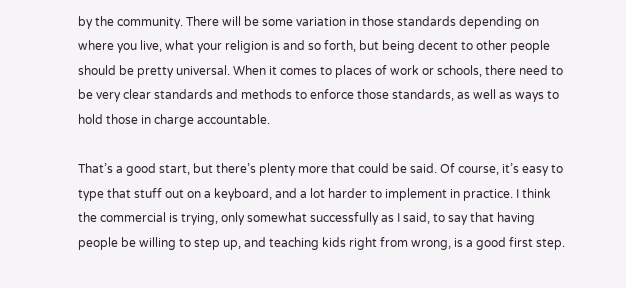by the community. There will be some variation in those standards depending on where you live, what your religion is and so forth, but being decent to other people should be pretty universal. When it comes to places of work or schools, there need to be very clear standards and methods to enforce those standards, as well as ways to hold those in charge accountable.

That’s a good start, but there’s plenty more that could be said. Of course, it’s easy to type that stuff out on a keyboard, and a lot harder to implement in practice. I think the commercial is trying, only somewhat successfully as I said, to say that having people be willing to step up, and teaching kids right from wrong, is a good first step.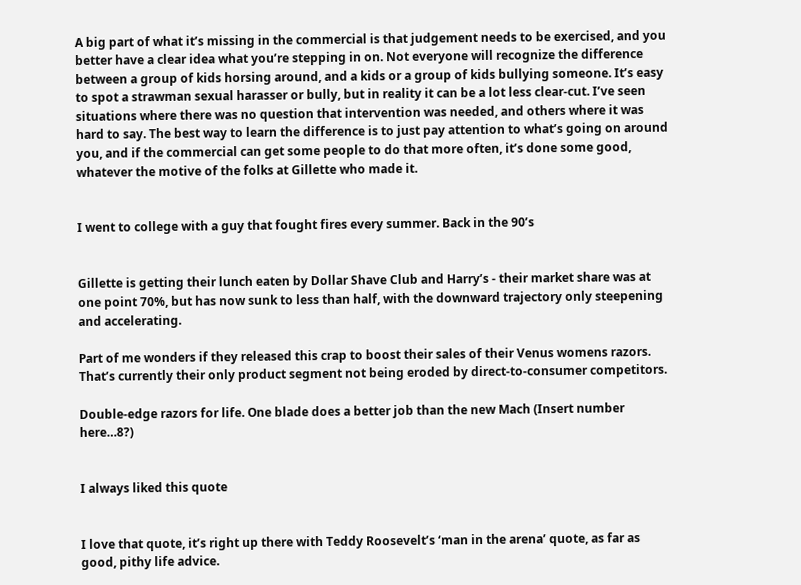A big part of what it’s missing in the commercial is that judgement needs to be exercised, and you better have a clear idea what you’re stepping in on. Not everyone will recognize the difference between a group of kids horsing around, and a kids or a group of kids bullying someone. It’s easy to spot a strawman sexual harasser or bully, but in reality it can be a lot less clear-cut. I’ve seen situations where there was no question that intervention was needed, and others where it was hard to say. The best way to learn the difference is to just pay attention to what’s going on around you, and if the commercial can get some people to do that more often, it’s done some good, whatever the motive of the folks at Gillette who made it.


I went to college with a guy that fought fires every summer. Back in the 90’s


Gillette is getting their lunch eaten by Dollar Shave Club and Harry’s - their market share was at one point 70%, but has now sunk to less than half, with the downward trajectory only steepening and accelerating.

Part of me wonders if they released this crap to boost their sales of their Venus womens razors. That’s currently their only product segment not being eroded by direct-to-consumer competitors.

Double-edge razors for life. One blade does a better job than the new Mach (Insert number here…8?)


I always liked this quote


I love that quote, it’s right up there with Teddy Roosevelt’s ‘man in the arena’ quote, as far as good, pithy life advice.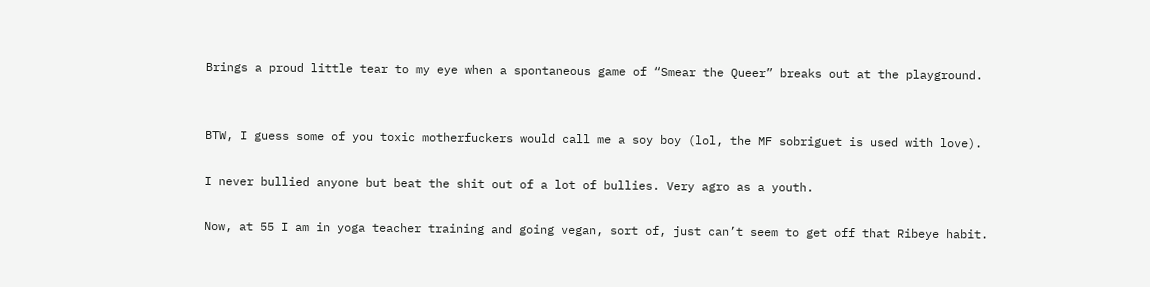Brings a proud little tear to my eye when a spontaneous game of “Smear the Queer” breaks out at the playground.


BTW, I guess some of you toxic motherfuckers would call me a soy boy (lol, the MF sobriguet is used with love).

I never bullied anyone but beat the shit out of a lot of bullies. Very agro as a youth.

Now, at 55 I am in yoga teacher training and going vegan, sort of, just can’t seem to get off that Ribeye habit.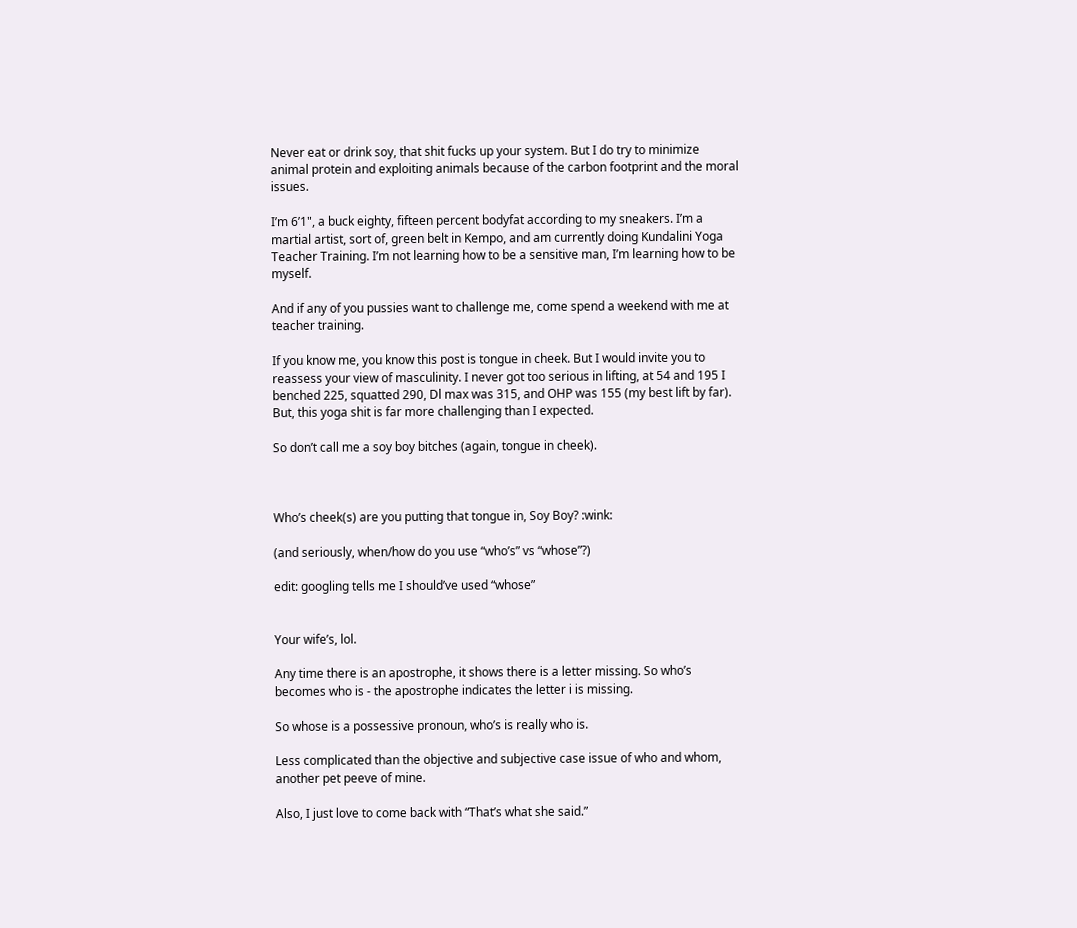Never eat or drink soy, that shit fucks up your system. But I do try to minimize animal protein and exploiting animals because of the carbon footprint and the moral issues.

I’m 6’1", a buck eighty, fifteen percent bodyfat according to my sneakers. I’m a martial artist, sort of, green belt in Kempo, and am currently doing Kundalini Yoga Teacher Training. I’m not learning how to be a sensitive man, I’m learning how to be myself.

And if any of you pussies want to challenge me, come spend a weekend with me at teacher training.

If you know me, you know this post is tongue in cheek. But I would invite you to reassess your view of masculinity. I never got too serious in lifting, at 54 and 195 I benched 225, squatted 290, Dl max was 315, and OHP was 155 (my best lift by far). But, this yoga shit is far more challenging than I expected.

So don’t call me a soy boy bitches (again, tongue in cheek).



Who’s cheek(s) are you putting that tongue in, Soy Boy? :wink:

(and seriously, when/how do you use “who’s” vs “whose”?)

edit: googling tells me I should’ve used “whose”


Your wife’s, lol.

Any time there is an apostrophe, it shows there is a letter missing. So who’s becomes who is - the apostrophe indicates the letter i is missing.

So whose is a possessive pronoun, who’s is really who is.

Less complicated than the objective and subjective case issue of who and whom, another pet peeve of mine.

Also, I just love to come back with “That’s what she said.”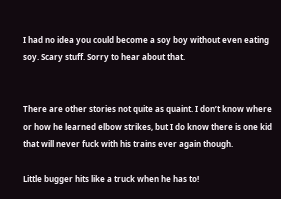I had no idea you could become a soy boy without even eating soy. Scary stuff. Sorry to hear about that.


There are other stories not quite as quaint. I don’t know where or how he learned elbow strikes, but I do know there is one kid that will never fuck with his trains ever again though.

Little bugger hits like a truck when he has to!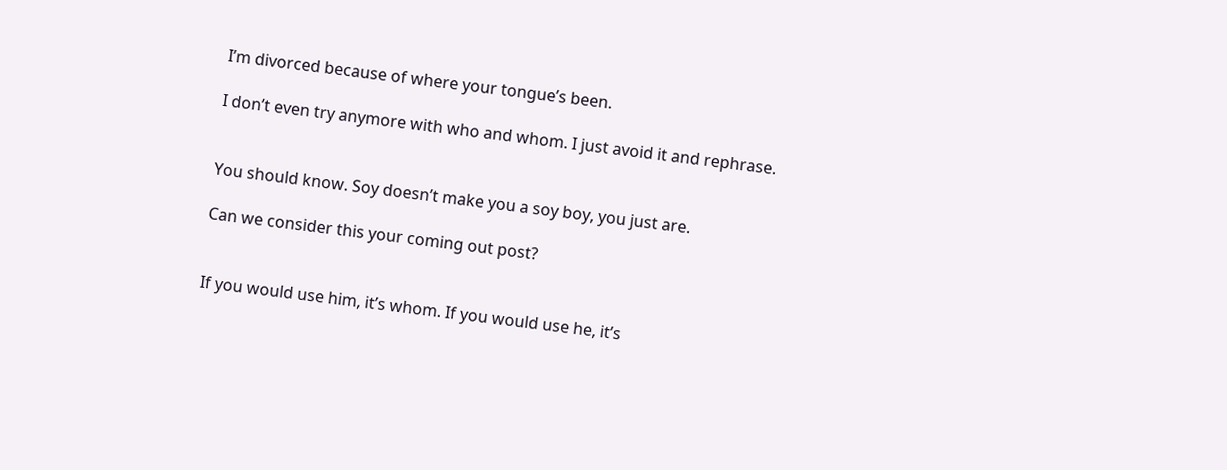I’m divorced because of where your tongue’s been.

I don’t even try anymore with who and whom. I just avoid it and rephrase.


You should know. Soy doesn’t make you a soy boy, you just are.

Can we consider this your coming out post?


If you would use him, it’s whom. If you would use he, it’s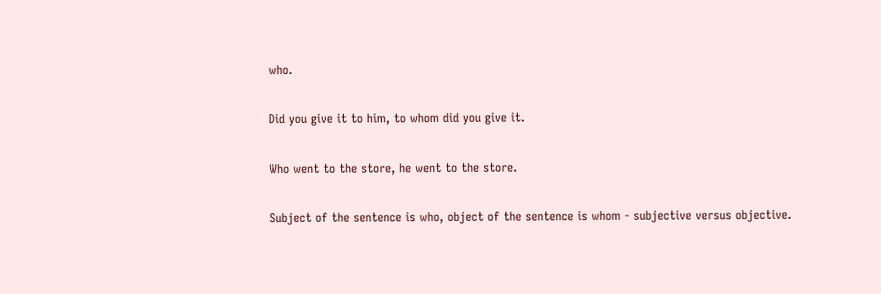who.

Did you give it to him, to whom did you give it.

Who went to the store, he went to the store.

Subject of the sentence is who, object of the sentence is whom - subjective versus objective.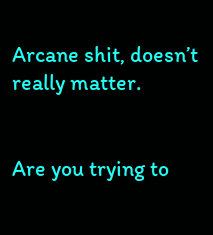Arcane shit, doesn’t really matter.


Are you trying to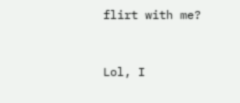flirt with me?


Lol, I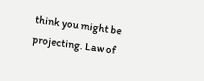think you might be projecting. Law of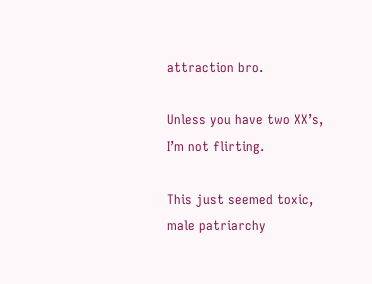attraction bro.

Unless you have two XX’s, I’m not flirting.

This just seemed toxic, male patriarchy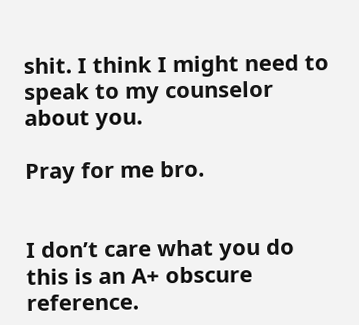shit. I think I might need to speak to my counselor about you.

Pray for me bro.


I don’t care what you do this is an A+ obscure reference.